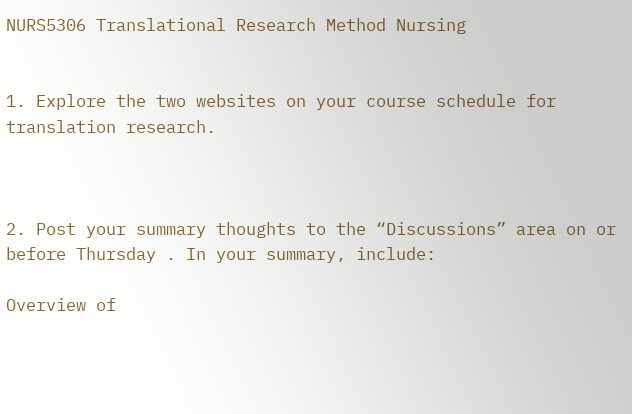NURS5306 Translational Research Method Nursing


1. Explore the two websites on your course schedule for translation research.



2. Post your summary thoughts to the “Discussions” area on or before Thursday . In your summary, include:

Overview of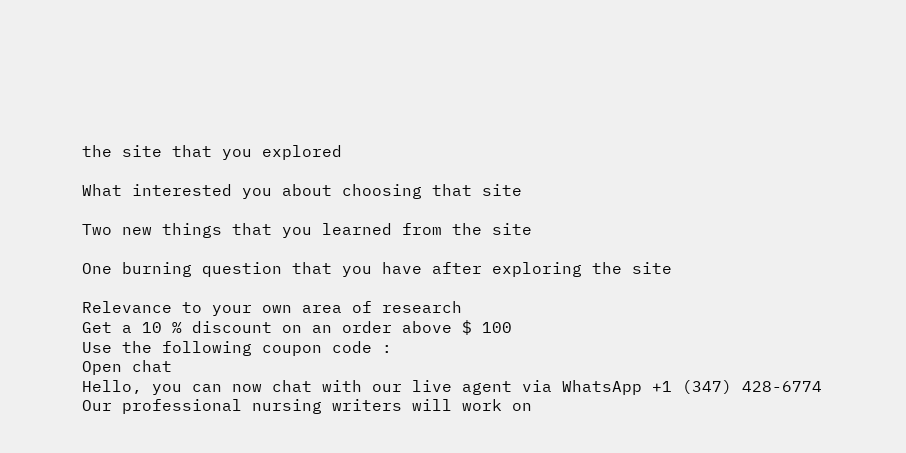the site that you explored

What interested you about choosing that site

Two new things that you learned from the site

One burning question that you have after exploring the site

Relevance to your own area of research
Get a 10 % discount on an order above $ 100
Use the following coupon code :
Open chat
Hello, you can now chat with our live agent via WhatsApp +1 (347) 428-6774
Our professional nursing writers will work on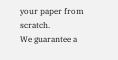your paper from scratch.
We guarantee a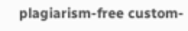plagiarism-free custom-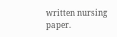written nursing paper.